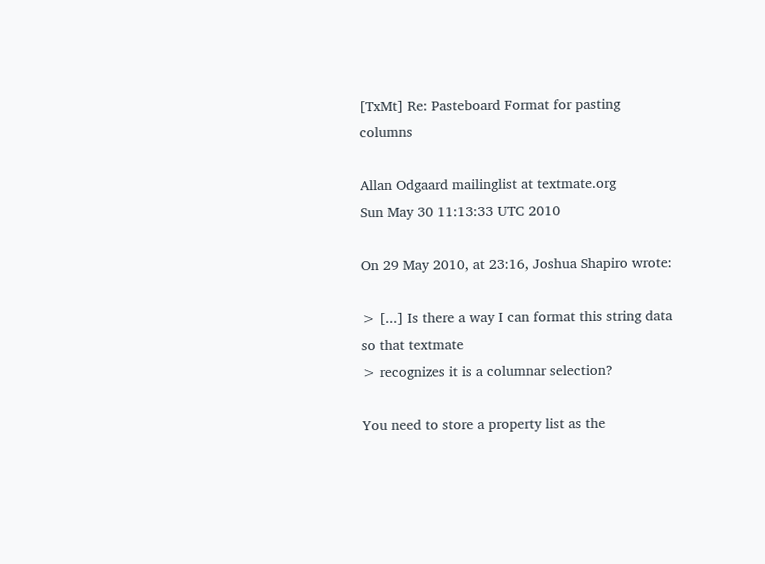[TxMt] Re: Pasteboard Format for pasting columns

Allan Odgaard mailinglist at textmate.org
Sun May 30 11:13:33 UTC 2010

On 29 May 2010, at 23:16, Joshua Shapiro wrote:

> [...] Is there a way I can format this string data so that textmate
> recognizes it is a columnar selection?

You need to store a property list as the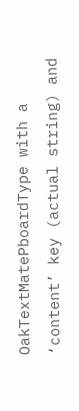OakTextMatePboardType with a
‘content’ key (actual string) and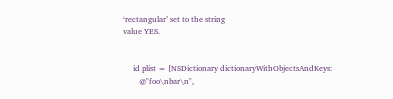‘rectangular’ set to the string
value YES.


     id plist = [NSDictionary dictionaryWithObjectsAndKeys:
        @"foo\nbar\n",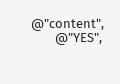@"content",
        @"YES",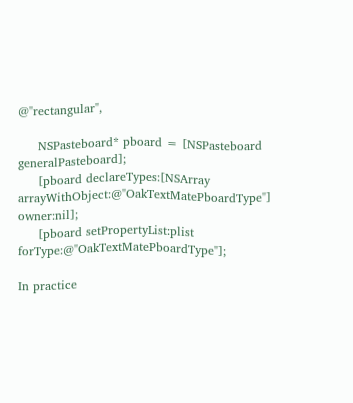@"rectangular",

     NSPasteboard* pboard = [NSPasteboard generalPasteboard];
     [pboard declareTypes:[NSArray
arrayWithObject:@"OakTextMatePboardType"] owner:nil];
     [pboard setPropertyList:plist forType:@"OakTextMatePboardType"];

In practice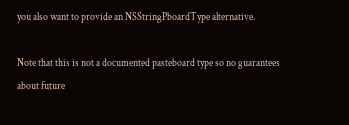you also want to provide an NSStringPboardType alternative.

Note that this is not a documented pasteboard type so no guarantees
about future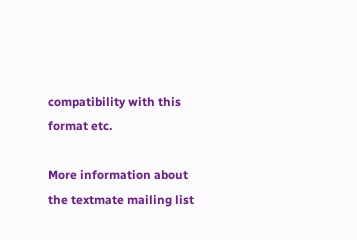compatibility with this format etc.

More information about the textmate mailing list